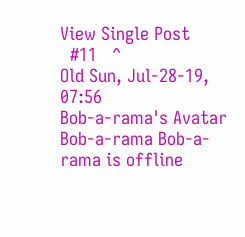View Single Post
  #11   ^
Old Sun, Jul-28-19, 07:56
Bob-a-rama's Avatar
Bob-a-rama Bob-a-rama is offline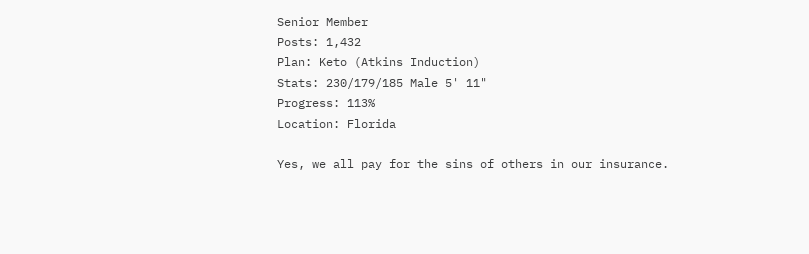Senior Member
Posts: 1,432
Plan: Keto (Atkins Induction)
Stats: 230/179/185 Male 5' 11"
Progress: 113%
Location: Florida

Yes, we all pay for the sins of others in our insurance.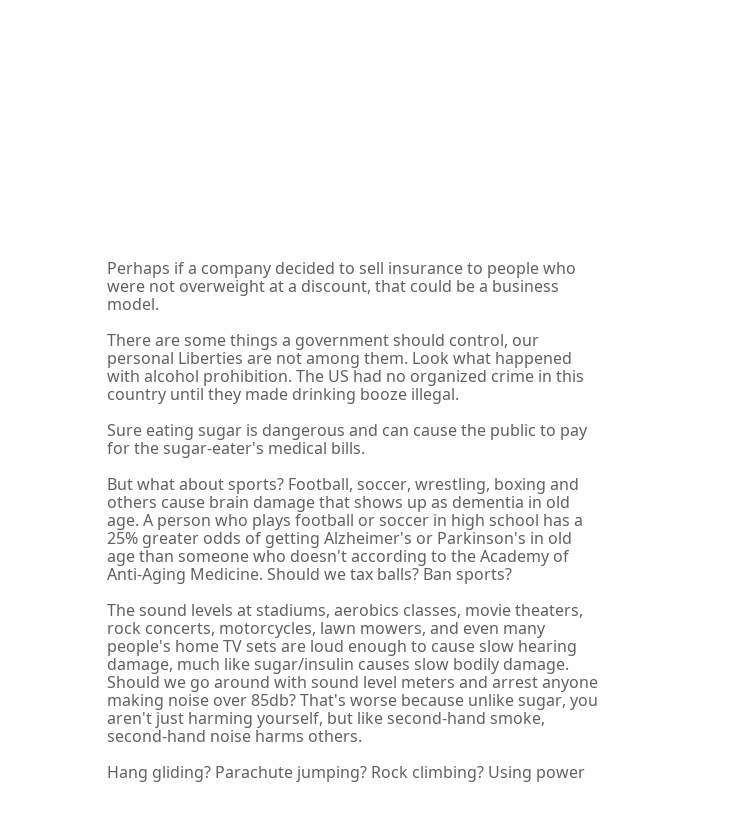Perhaps if a company decided to sell insurance to people who were not overweight at a discount, that could be a business model.

There are some things a government should control, our personal Liberties are not among them. Look what happened with alcohol prohibition. The US had no organized crime in this country until they made drinking booze illegal.

Sure eating sugar is dangerous and can cause the public to pay for the sugar-eater's medical bills.

But what about sports? Football, soccer, wrestling, boxing and others cause brain damage that shows up as dementia in old age. A person who plays football or soccer in high school has a 25% greater odds of getting Alzheimer's or Parkinson's in old age than someone who doesn't according to the Academy of Anti-Aging Medicine. Should we tax balls? Ban sports?

The sound levels at stadiums, aerobics classes, movie theaters, rock concerts, motorcycles, lawn mowers, and even many people's home TV sets are loud enough to cause slow hearing damage, much like sugar/insulin causes slow bodily damage. Should we go around with sound level meters and arrest anyone making noise over 85db? That's worse because unlike sugar, you aren't just harming yourself, but like second-hand smoke, second-hand noise harms others.

Hang gliding? Parachute jumping? Rock climbing? Using power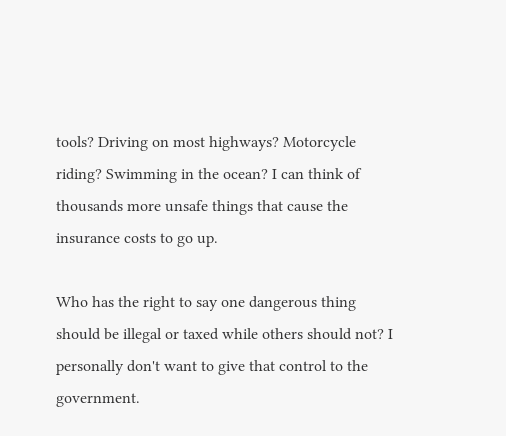tools? Driving on most highways? Motorcycle riding? Swimming in the ocean? I can think of thousands more unsafe things that cause the insurance costs to go up.

Who has the right to say one dangerous thing should be illegal or taxed while others should not? I personally don't want to give that control to the government.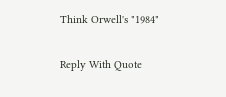Think Orwell's "1984"

Reply With Quote